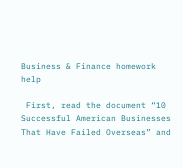Business & Finance homework help

 First, read the document “10 Successful American Businesses That Have Failed Overseas” and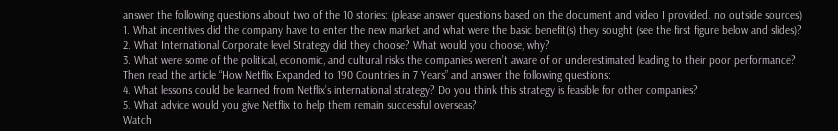answer the following questions about two of the 10 stories: (please answer questions based on the document and video I provided. no outside sources)
1. What incentives did the company have to enter the new market and what were the basic benefit(s) they sought (see the first figure below and slides)?
2. What International Corporate level Strategy did they choose? What would you choose, why?
3. What were some of the political, economic, and cultural risks the companies weren’t aware of or underestimated leading to their poor performance?
Then read the article “How Netflix Expanded to 190 Countries in 7 Years” and answer the following questions:
4. What lessons could be learned from Netflix’s international strategy? Do you think this strategy is feasible for other companies?
5. What advice would you give Netflix to help them remain successful overseas?
Watch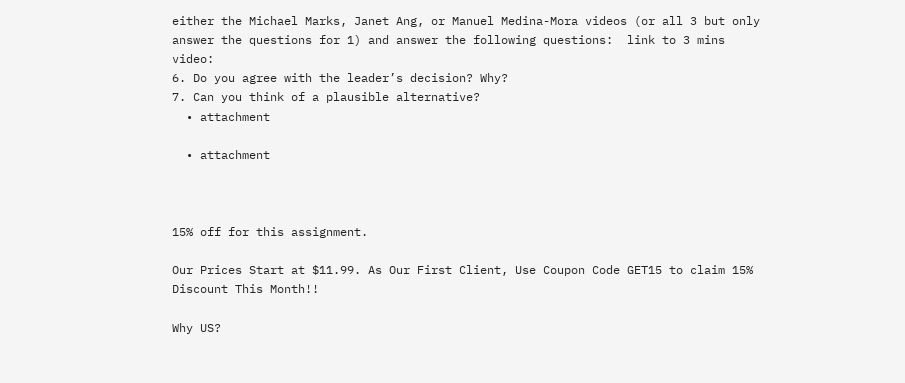either the Michael Marks, Janet Ang, or Manuel Medina-Mora videos (or all 3 but only answer the questions for 1) and answer the following questions:  link to 3 mins video:
6. Do you agree with the leader’s decision? Why?
7. Can you think of a plausible alternative?
  • attachment

  • attachment



15% off for this assignment.

Our Prices Start at $11.99. As Our First Client, Use Coupon Code GET15 to claim 15% Discount This Month!!

Why US?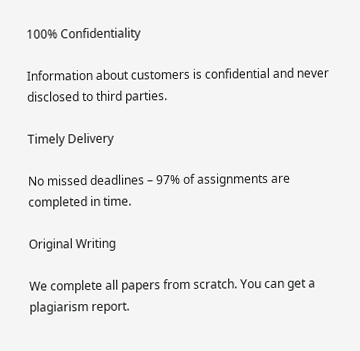100% Confidentiality

Information about customers is confidential and never disclosed to third parties.

Timely Delivery

No missed deadlines – 97% of assignments are completed in time.

Original Writing

We complete all papers from scratch. You can get a plagiarism report.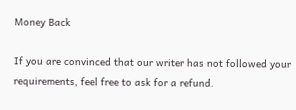Money Back

If you are convinced that our writer has not followed your requirements, feel free to ask for a refund.